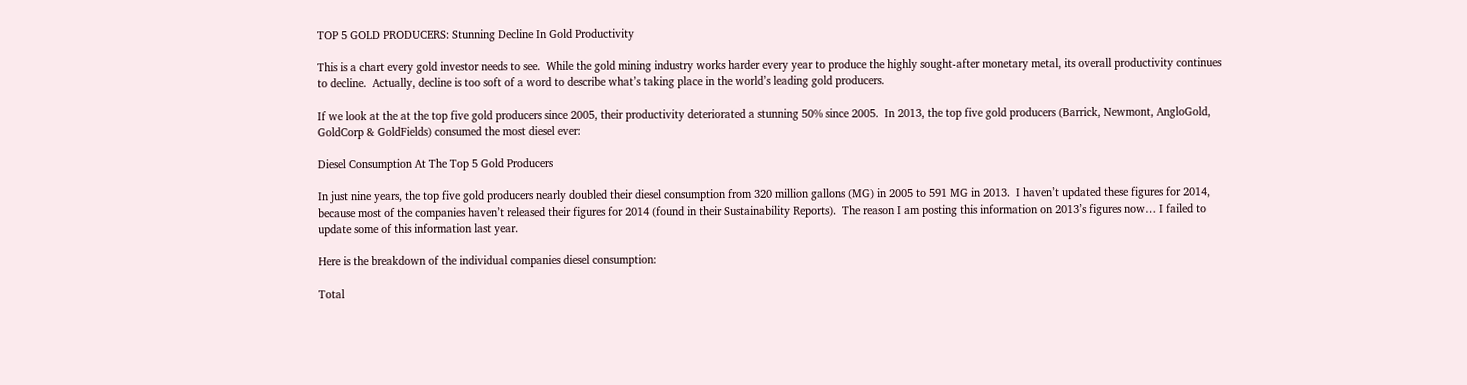TOP 5 GOLD PRODUCERS: Stunning Decline In Gold Productivity

This is a chart every gold investor needs to see.  While the gold mining industry works harder every year to produce the highly sought-after monetary metal, its overall productivity continues to decline.  Actually, decline is too soft of a word to describe what’s taking place in the world’s leading gold producers.

If we look at the at the top five gold producers since 2005, their productivity deteriorated a stunning 50% since 2005.  In 2013, the top five gold producers (Barrick, Newmont, AngloGold, GoldCorp & GoldFields) consumed the most diesel ever:

Diesel Consumption At The Top 5 Gold Producers

In just nine years, the top five gold producers nearly doubled their diesel consumption from 320 million gallons (MG) in 2005 to 591 MG in 2013.  I haven’t updated these figures for 2014, because most of the companies haven’t released their figures for 2014 (found in their Sustainability Reports).  The reason I am posting this information on 2013’s figures now… I failed to update some of this information last year.

Here is the breakdown of the individual companies diesel consumption:

Total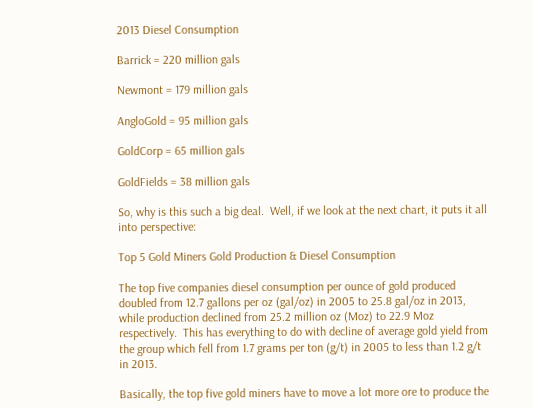2013 Diesel Consumption

Barrick = 220 million gals

Newmont = 179 million gals

AngloGold = 95 million gals

GoldCorp = 65 million gals

GoldFields = 38 million gals

So, why is this such a big deal.  Well, if we look at the next chart, it puts it all into perspective:

Top 5 Gold Miners Gold Production & Diesel Consumption

The top five companies diesel consumption per ounce of gold produced doubled from 12.7 gallons per oz (gal/oz) in 2005 to 25.8 gal/oz in 2013, while production declined from 25.2 million oz (Moz) to 22.9 Moz respectively.  This has everything to do with decline of average gold yield from the group which fell from 1.7 grams per ton (g/t) in 2005 to less than 1.2 g/t in 2013.

Basically, the top five gold miners have to move a lot more ore to produce the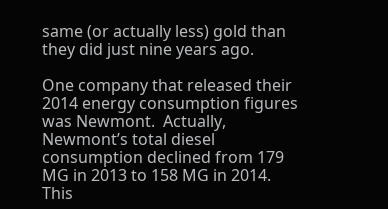same (or actually less) gold than they did just nine years ago.

One company that released their 2014 energy consumption figures was Newmont.  Actually, Newmont’s total diesel consumption declined from 179 MG in 2013 to 158 MG in 2014.  This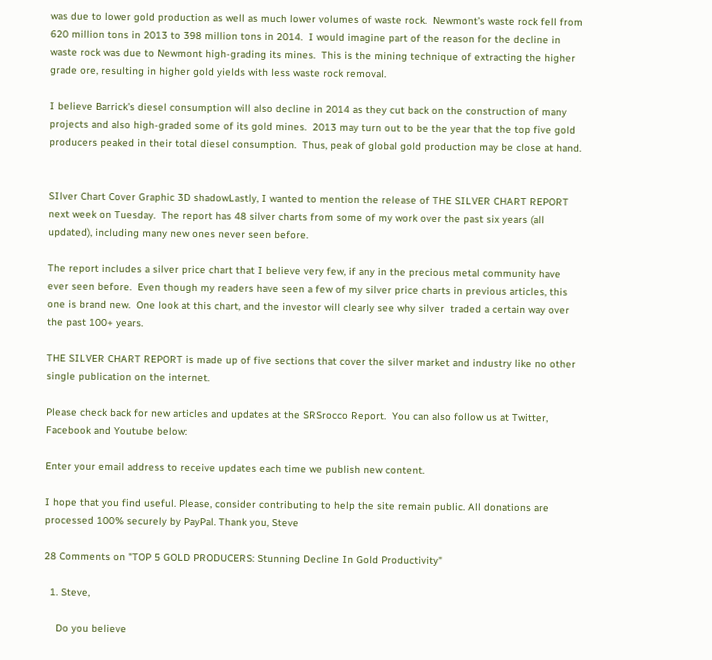was due to lower gold production as well as much lower volumes of waste rock.  Newmont’s waste rock fell from 620 million tons in 2013 to 398 million tons in 2014.  I would imagine part of the reason for the decline in waste rock was due to Newmont high-grading its mines.  This is the mining technique of extracting the higher grade ore, resulting in higher gold yields with less waste rock removal.

I believe Barrick’s diesel consumption will also decline in 2014 as they cut back on the construction of many projects and also high-graded some of its gold mines.  2013 may turn out to be the year that the top five gold producers peaked in their total diesel consumption.  Thus, peak of global gold production may be close at hand.


SIlver Chart Cover Graphic 3D shadowLastly, I wanted to mention the release of THE SILVER CHART REPORT next week on Tuesday.  The report has 48 silver charts from some of my work over the past six years (all updated), including many new ones never seen before.

The report includes a silver price chart that I believe very few, if any in the precious metal community have ever seen before.  Even though my readers have seen a few of my silver price charts in previous articles, this one is brand new.  One look at this chart, and the investor will clearly see why silver  traded a certain way over the past 100+ years.

THE SILVER CHART REPORT is made up of five sections that cover the silver market and industry like no other single publication on the internet.

Please check back for new articles and updates at the SRSrocco Report.  You can also follow us at Twitter, Facebook and Youtube below:

Enter your email address to receive updates each time we publish new content.

I hope that you find useful. Please, consider contributing to help the site remain public. All donations are processed 100% securely by PayPal. Thank you, Steve

28 Comments on "TOP 5 GOLD PRODUCERS: Stunning Decline In Gold Productivity"

  1. Steve,

    Do you believe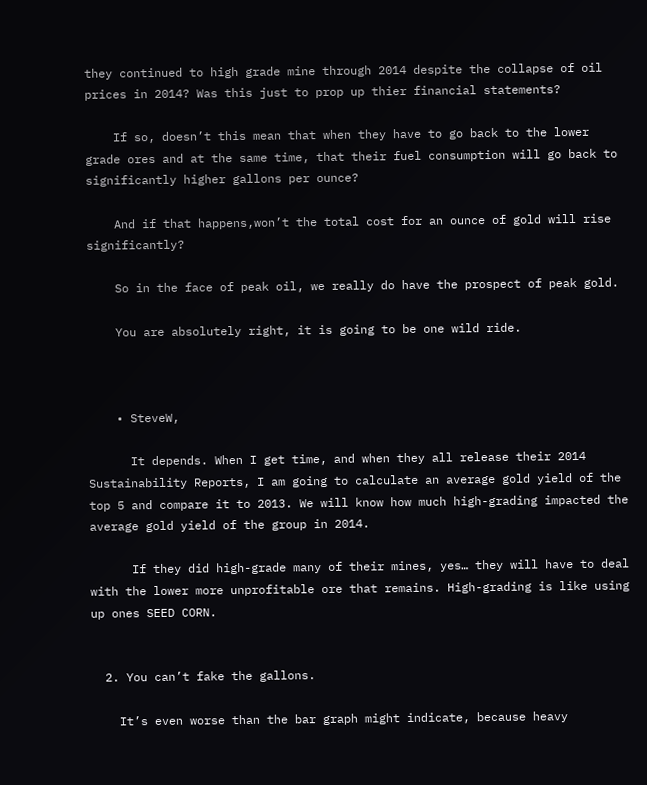they continued to high grade mine through 2014 despite the collapse of oil prices in 2014? Was this just to prop up thier financial statements?

    If so, doesn’t this mean that when they have to go back to the lower grade ores and at the same time, that their fuel consumption will go back to significantly higher gallons per ounce?

    And if that happens,won’t the total cost for an ounce of gold will rise significantly?

    So in the face of peak oil, we really do have the prospect of peak gold.

    You are absolutely right, it is going to be one wild ride.



    • SteveW,

      It depends. When I get time, and when they all release their 2014 Sustainability Reports, I am going to calculate an average gold yield of the top 5 and compare it to 2013. We will know how much high-grading impacted the average gold yield of the group in 2014.

      If they did high-grade many of their mines, yes… they will have to deal with the lower more unprofitable ore that remains. High-grading is like using up ones SEED CORN.


  2. You can’t fake the gallons.

    It’s even worse than the bar graph might indicate, because heavy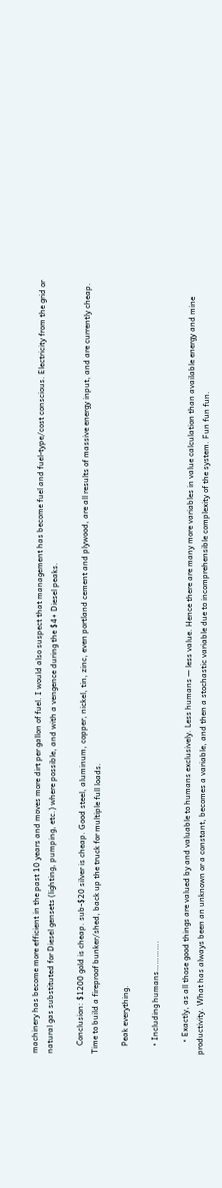machinery has become more efficient in the past 10 years and moves more dirt per gallon of fuel. I would also suspect that management has become fuel and fuel-type/cost conscious. Electricity from the grid or natural gas substituted for Diesel gensets (lighting, pumping, etc.) where possible, and with a vengence during the $4+ Diesel peaks.

    Conclusion: $1200 gold is cheap. sub-$20 silver is cheap. Good steel, aluminum, copper, nickel, tin, zinc, even portland cement and plywood, are all results of massive energy input, and are currently cheap. Time to build a fireproof bunker/shed, back up the truck for multiple full loads.

    Peak everything.

    • Including humans………….

      • Exactly, as all those good things are valued by and valuable to humans exclusively. Less humans — less value. Hence there are many more variables in value calculation than available energy and mine productivity. What has always been an unknown or a constant, becomes a variable, and then a stochastic variable due to incomprehensible complexity of the system. Fun fun fun.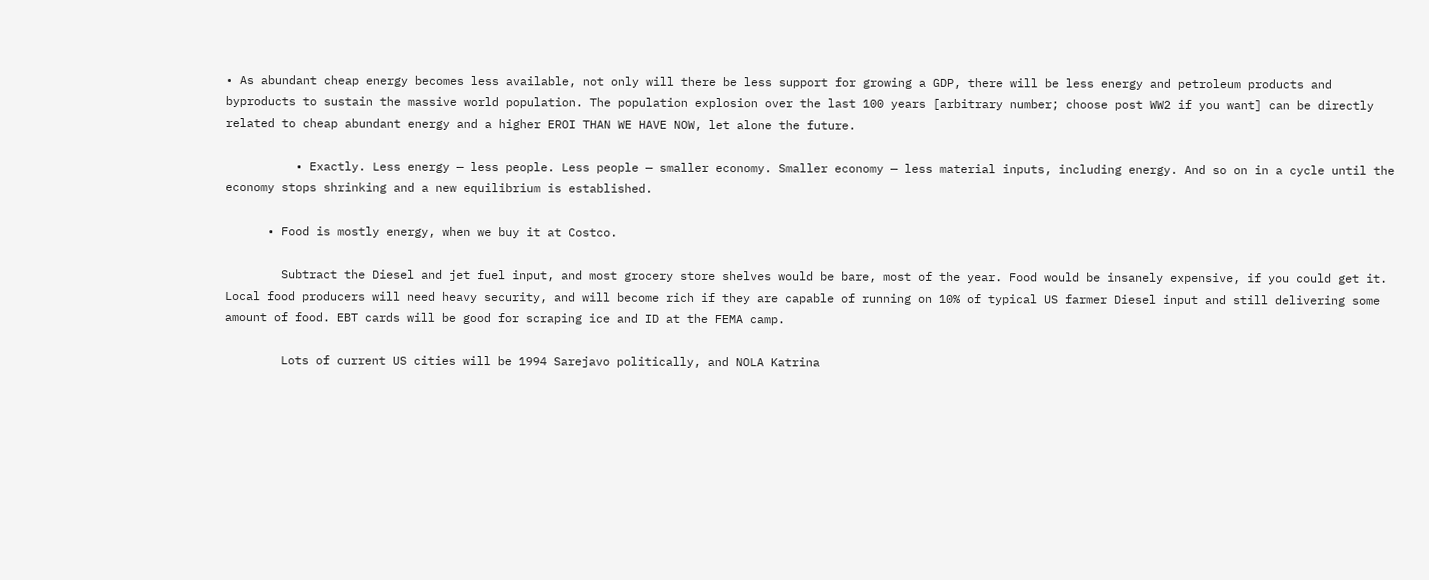• As abundant cheap energy becomes less available, not only will there be less support for growing a GDP, there will be less energy and petroleum products and byproducts to sustain the massive world population. The population explosion over the last 100 years [arbitrary number; choose post WW2 if you want] can be directly related to cheap abundant energy and a higher EROI THAN WE HAVE NOW, let alone the future.

          • Exactly. Less energy — less people. Less people — smaller economy. Smaller economy — less material inputs, including energy. And so on in a cycle until the economy stops shrinking and a new equilibrium is established.

      • Food is mostly energy, when we buy it at Costco.

        Subtract the Diesel and jet fuel input, and most grocery store shelves would be bare, most of the year. Food would be insanely expensive, if you could get it. Local food producers will need heavy security, and will become rich if they are capable of running on 10% of typical US farmer Diesel input and still delivering some amount of food. EBT cards will be good for scraping ice and ID at the FEMA camp.

        Lots of current US cities will be 1994 Sarejavo politically, and NOLA Katrina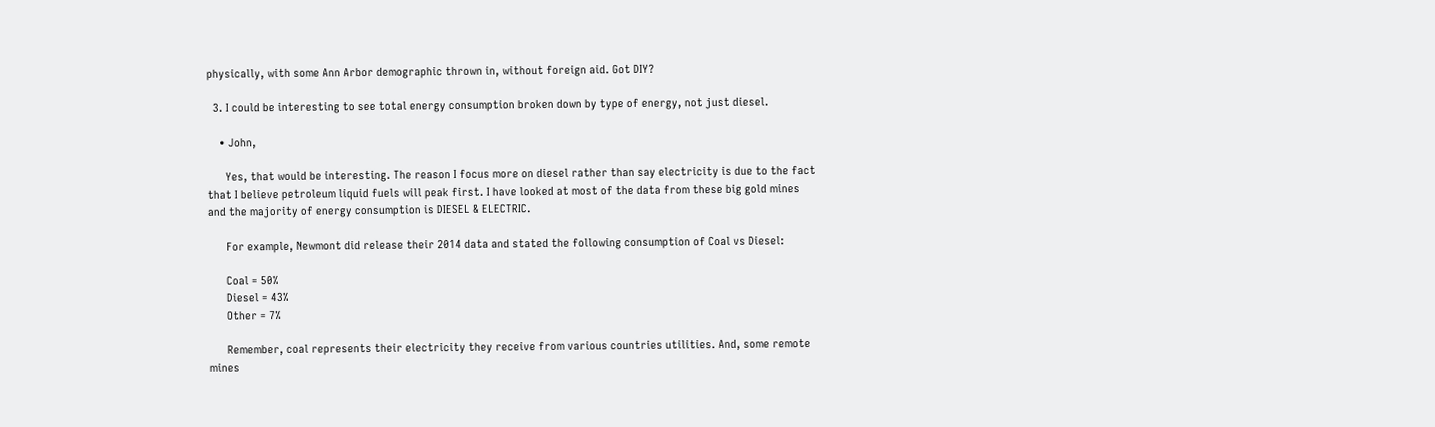physically, with some Ann Arbor demographic thrown in, without foreign aid. Got DIY?

  3. I could be interesting to see total energy consumption broken down by type of energy, not just diesel.

    • John,

      Yes, that would be interesting. The reason I focus more on diesel rather than say electricity is due to the fact that I believe petroleum liquid fuels will peak first. I have looked at most of the data from these big gold mines and the majority of energy consumption is DIESEL & ELECTRIC.

      For example, Newmont did release their 2014 data and stated the following consumption of Coal vs Diesel:

      Coal = 50%
      Diesel = 43%
      Other = 7%

      Remember, coal represents their electricity they receive from various countries utilities. And, some remote mines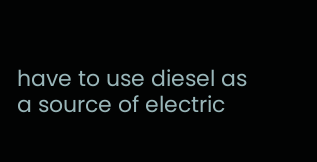have to use diesel as a source of electric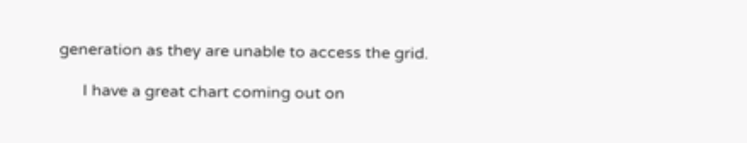generation as they are unable to access the grid.

      I have a great chart coming out on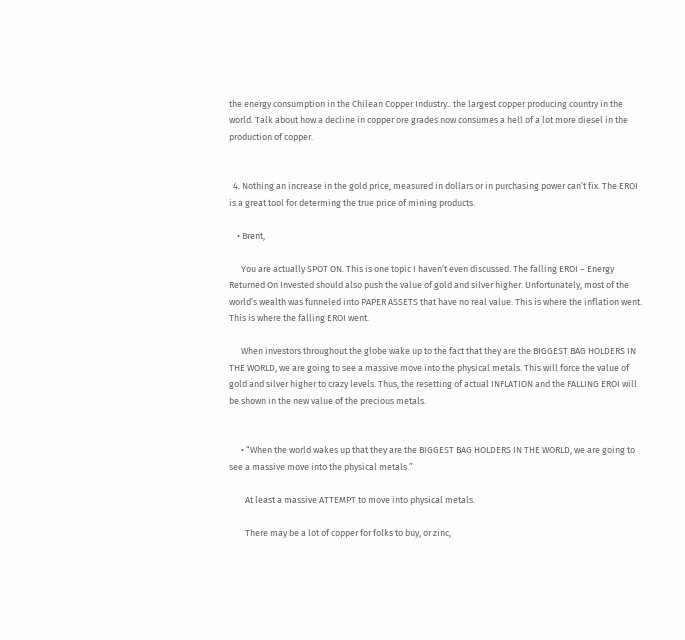the energy consumption in the Chilean Copper Industry.. the largest copper producing country in the world. Talk about how a decline in copper ore grades now consumes a hell of a lot more diesel in the production of copper.


  4. Nothing an increase in the gold price, measured in dollars or in purchasing power can’t fix. The EROI is a great tool for determing the true price of mining products.

    • Brent,

      You are actually SPOT ON. This is one topic I haven’t even discussed. The falling EROI – Energy Returned On Invested should also push the value of gold and silver higher. Unfortunately, most of the world’s wealth was funneled into PAPER ASSETS that have no real value. This is where the inflation went. This is where the falling EROI went.

      When investors throughout the globe wake up to the fact that they are the BIGGEST BAG HOLDERS IN THE WORLD, we are going to see a massive move into the physical metals. This will force the value of gold and silver higher to crazy levels. Thus, the resetting of actual INFLATION and the FALLING EROI will be shown in the new value of the precious metals.


      • “When the world wakes up that they are the BIGGEST BAG HOLDERS IN THE WORLD, we are going to see a massive move into the physical metals.”

        At least a massive ATTEMPT to move into physical metals.

        There may be a lot of copper for folks to buy, or zinc,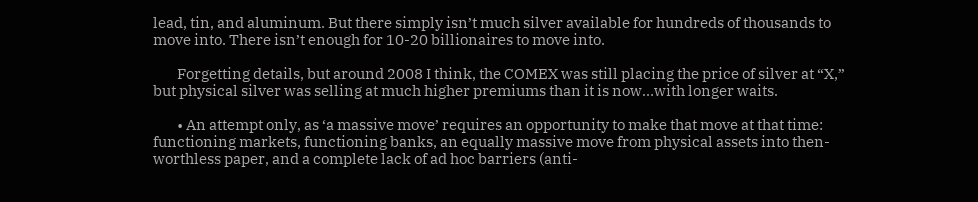lead, tin, and aluminum. But there simply isn’t much silver available for hundreds of thousands to move into. There isn’t enough for 10-20 billionaires to move into.

        Forgetting details, but around 2008 I think, the COMEX was still placing the price of silver at “X,” but physical silver was selling at much higher premiums than it is now…with longer waits.

        • An attempt only, as ‘a massive move’ requires an opportunity to make that move at that time: functioning markets, functioning banks, an equally massive move from physical assets into then-worthless paper, and a complete lack of ad hoc barriers (anti-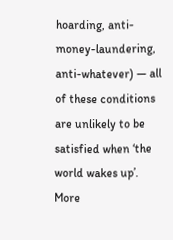hoarding, anti-money-laundering, anti-whatever) — all of these conditions are unlikely to be satisfied when ‘the world wakes up’. More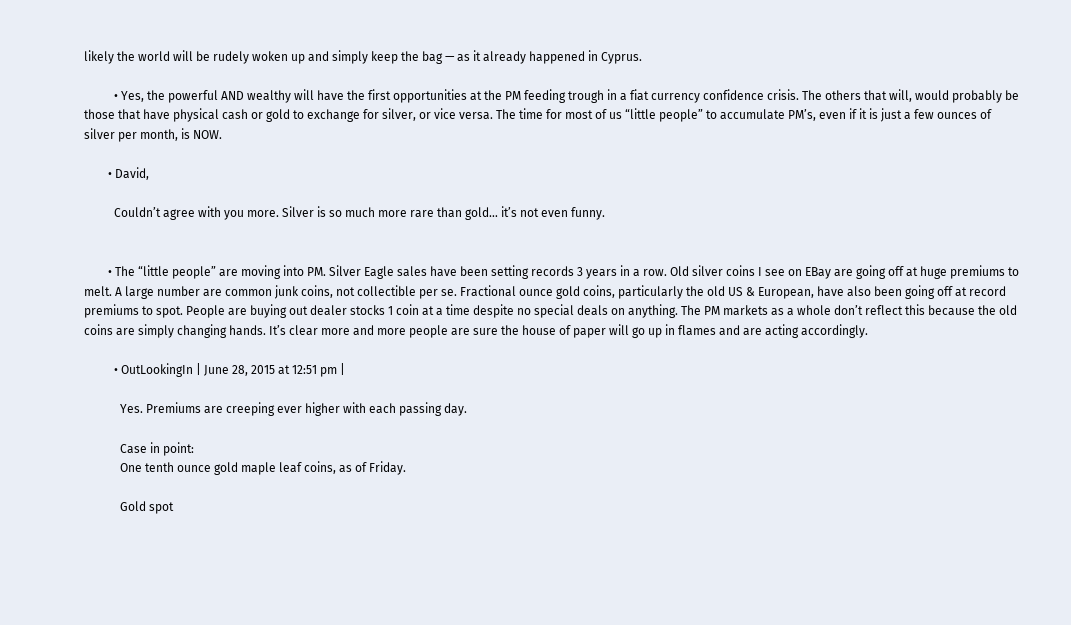likely the world will be rudely woken up and simply keep the bag — as it already happened in Cyprus.

          • Yes, the powerful AND wealthy will have the first opportunities at the PM feeding trough in a fiat currency confidence crisis. The others that will, would probably be those that have physical cash or gold to exchange for silver, or vice versa. The time for most of us “little people” to accumulate PM’s, even if it is just a few ounces of silver per month, is NOW.

        • David,

          Couldn’t agree with you more. Silver is so much more rare than gold… it’s not even funny.


        • The “little people” are moving into PM. Silver Eagle sales have been setting records 3 years in a row. Old silver coins I see on EBay are going off at huge premiums to melt. A large number are common junk coins, not collectible per se. Fractional ounce gold coins, particularly the old US & European, have also been going off at record premiums to spot. People are buying out dealer stocks 1 coin at a time despite no special deals on anything. The PM markets as a whole don’t reflect this because the old coins are simply changing hands. It’s clear more and more people are sure the house of paper will go up in flames and are acting accordingly.

          • OutLookingIn | June 28, 2015 at 12:51 pm |

            Yes. Premiums are creeping ever higher with each passing day.

            Case in point:
            One tenth ounce gold maple leaf coins, as of Friday.

            Gold spot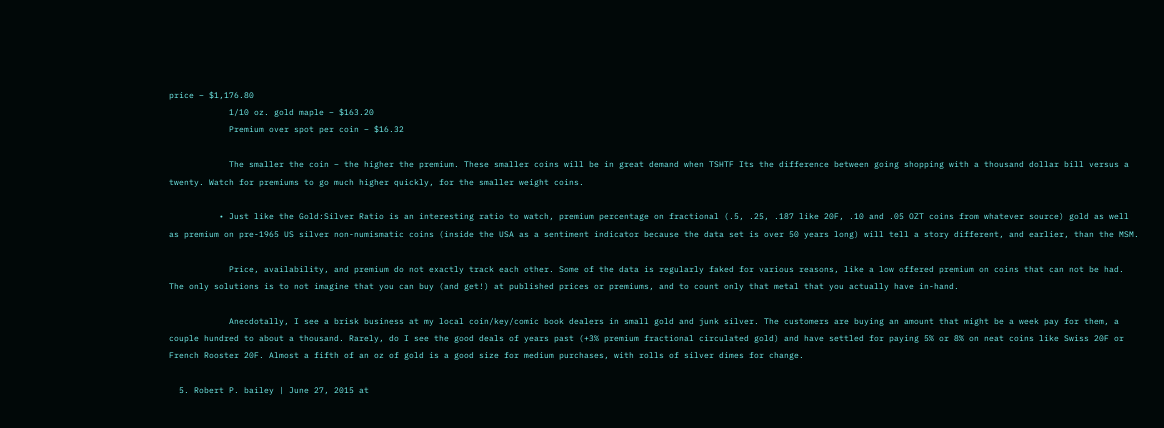price – $1,176.80
            1/10 oz. gold maple – $163.20
            Premium over spot per coin – $16.32

            The smaller the coin – the higher the premium. These smaller coins will be in great demand when TSHTF Its the difference between going shopping with a thousand dollar bill versus a twenty. Watch for premiums to go much higher quickly, for the smaller weight coins.

          • Just like the Gold:Silver Ratio is an interesting ratio to watch, premium percentage on fractional (.5, .25, .187 like 20F, .10 and .05 OZT coins from whatever source) gold as well as premium on pre-1965 US silver non-numismatic coins (inside the USA as a sentiment indicator because the data set is over 50 years long) will tell a story different, and earlier, than the MSM.

            Price, availability, and premium do not exactly track each other. Some of the data is regularly faked for various reasons, like a low offered premium on coins that can not be had. The only solutions is to not imagine that you can buy (and get!) at published prices or premiums, and to count only that metal that you actually have in-hand.

            Anecdotally, I see a brisk business at my local coin/key/comic book dealers in small gold and junk silver. The customers are buying an amount that might be a week pay for them, a couple hundred to about a thousand. Rarely, do I see the good deals of years past (+3% premium fractional circulated gold) and have settled for paying 5% or 8% on neat coins like Swiss 20F or French Rooster 20F. Almost a fifth of an oz of gold is a good size for medium purchases, with rolls of silver dimes for change.

  5. Robert P. bailey | June 27, 2015 at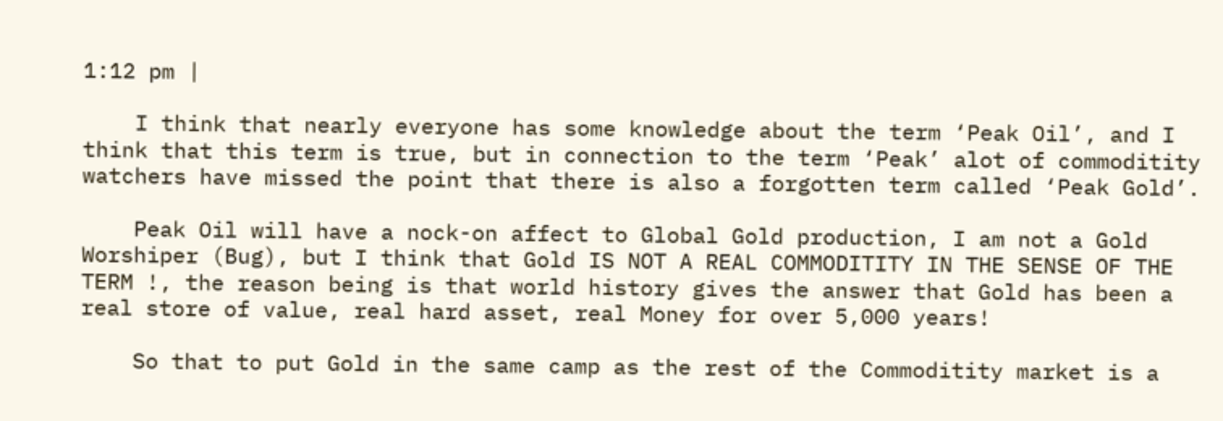1:12 pm |

    I think that nearly everyone has some knowledge about the term ‘Peak Oil’, and I think that this term is true, but in connection to the term ‘Peak’ alot of commoditity watchers have missed the point that there is also a forgotten term called ‘Peak Gold’.

    Peak Oil will have a nock-on affect to Global Gold production, I am not a Gold Worshiper (Bug), but I think that Gold IS NOT A REAL COMMODITITY IN THE SENSE OF THE TERM !, the reason being is that world history gives the answer that Gold has been a real store of value, real hard asset, real Money for over 5,000 years!

    So that to put Gold in the same camp as the rest of the Commoditity market is a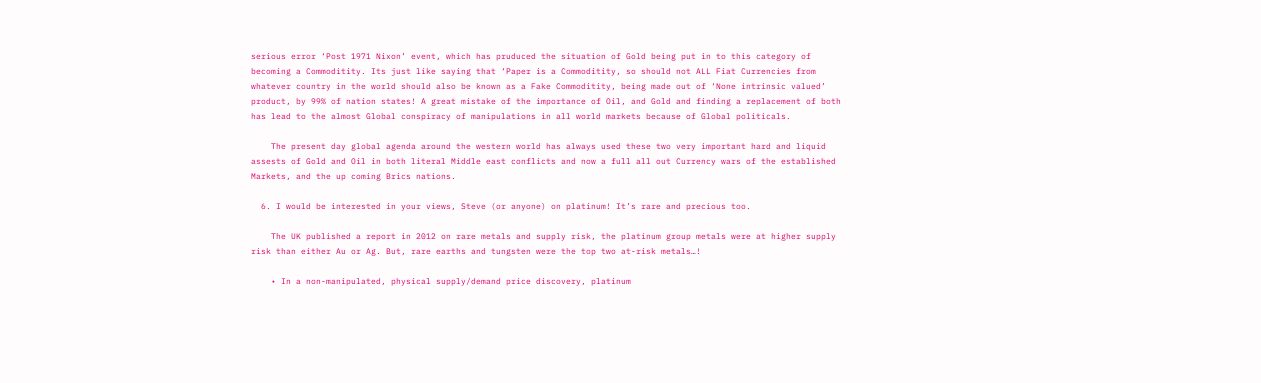serious error ‘Post 1971 Nixon’ event, which has pruduced the situation of Gold being put in to this category of becoming a Commoditity. Its just like saying that ‘Paper is a Commoditity, so should not ALL Fiat Currencies from whatever country in the world should also be known as a Fake Commoditity, being made out of ‘None intrinsic valued’ product, by 99% of nation states! A great mistake of the importance of Oil, and Gold and finding a replacement of both has lead to the almost Global conspiracy of manipulations in all world markets because of Global politicals.

    The present day global agenda around the western world has always used these two very important hard and liquid assests of Gold and Oil in both literal Middle east conflicts and now a full all out Currency wars of the established Markets, and the up coming Brics nations.

  6. I would be interested in your views, Steve (or anyone) on platinum! It’s rare and precious too.

    The UK published a report in 2012 on rare metals and supply risk, the platinum group metals were at higher supply risk than either Au or Ag. But, rare earths and tungsten were the top two at-risk metals…!

    • In a non-manipulated, physical supply/demand price discovery, platinum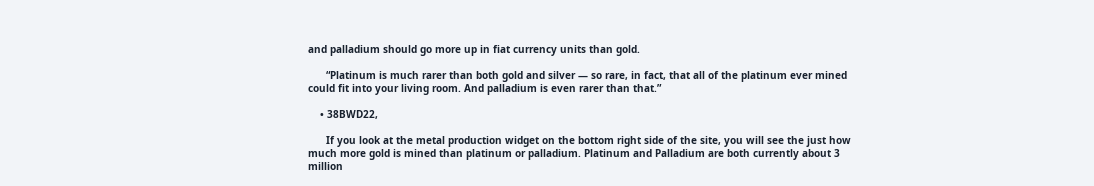and palladium should go more up in fiat currency units than gold.

      “Platinum is much rarer than both gold and silver — so rare, in fact, that all of the platinum ever mined could fit into your living room. And palladium is even rarer than that.”

    • 38BWD22,

      If you look at the metal production widget on the bottom right side of the site, you will see the just how much more gold is mined than platinum or palladium. Platinum and Palladium are both currently about 3 million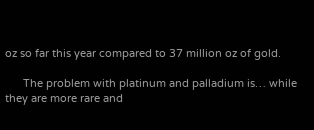oz so far this year compared to 37 million oz of gold.

      The problem with platinum and palladium is… while they are more rare and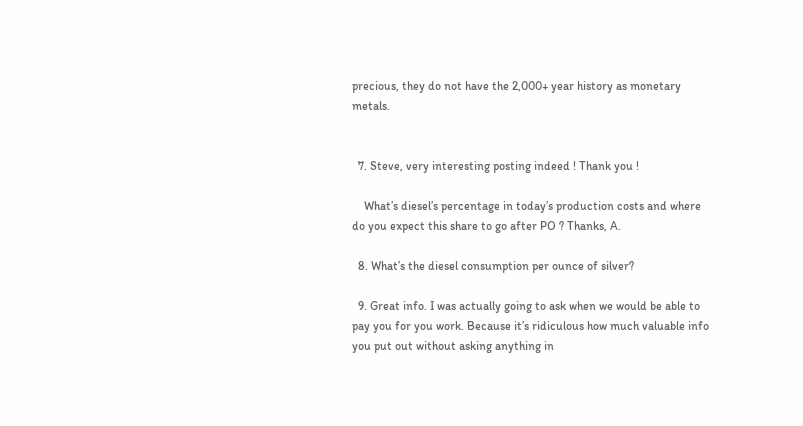precious, they do not have the 2,000+ year history as monetary metals.


  7. Steve, very interesting posting indeed ! Thank you !

    What’s diesel’s percentage in today’s production costs and where do you expect this share to go after PO ? Thanks, A.

  8. What’s the diesel consumption per ounce of silver?

  9. Great info. I was actually going to ask when we would be able to pay you for you work. Because it’s ridiculous how much valuable info you put out without asking anything in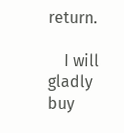return.

    I will gladly buy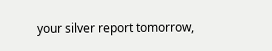your silver report tomorrow,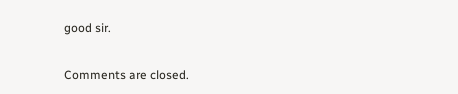good sir.

Comments are closed.